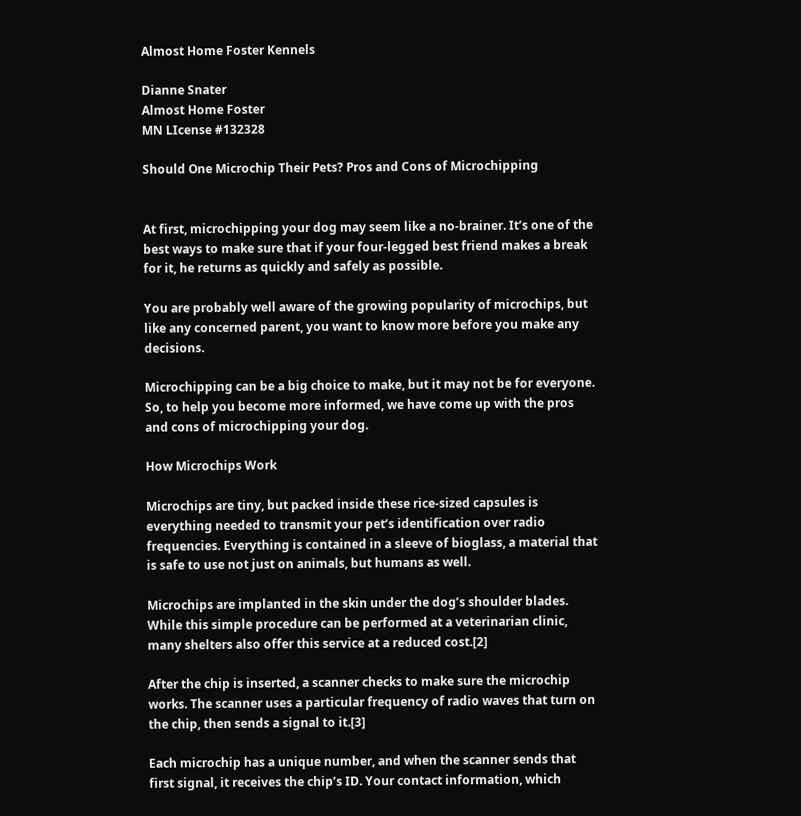Almost Home Foster Kennels

Dianne Snater
Almost Home Foster
MN LIcense #132328

Should One Microchip Their Pets? Pros and Cons of Microchipping


At first, microchipping your dog may seem like a no-brainer. It’s one of the best ways to make sure that if your four-legged best friend makes a break for it, he returns as quickly and safely as possible.

You are probably well aware of the growing popularity of microchips, but like any concerned parent, you want to know more before you make any decisions.

Microchipping can be a big choice to make, but it may not be for everyone. So, to help you become more informed, we have come up with the pros and cons of microchipping your dog.

How Microchips Work

Microchips are tiny, but packed inside these rice-sized capsules is everything needed to transmit your pet’s identification over radio frequencies. Everything is contained in a sleeve of bioglass, a material that is safe to use not just on animals, but humans as well.

Microchips are implanted in the skin under the dog’s shoulder blades. While this simple procedure can be performed at a veterinarian clinic, many shelters also offer this service at a reduced cost.[2]

After the chip is inserted, a scanner checks to make sure the microchip works. The scanner uses a particular frequency of radio waves that turn on the chip, then sends a signal to it.[3]

Each microchip has a unique number, and when the scanner sends that first signal, it receives the chip’s ID. Your contact information, which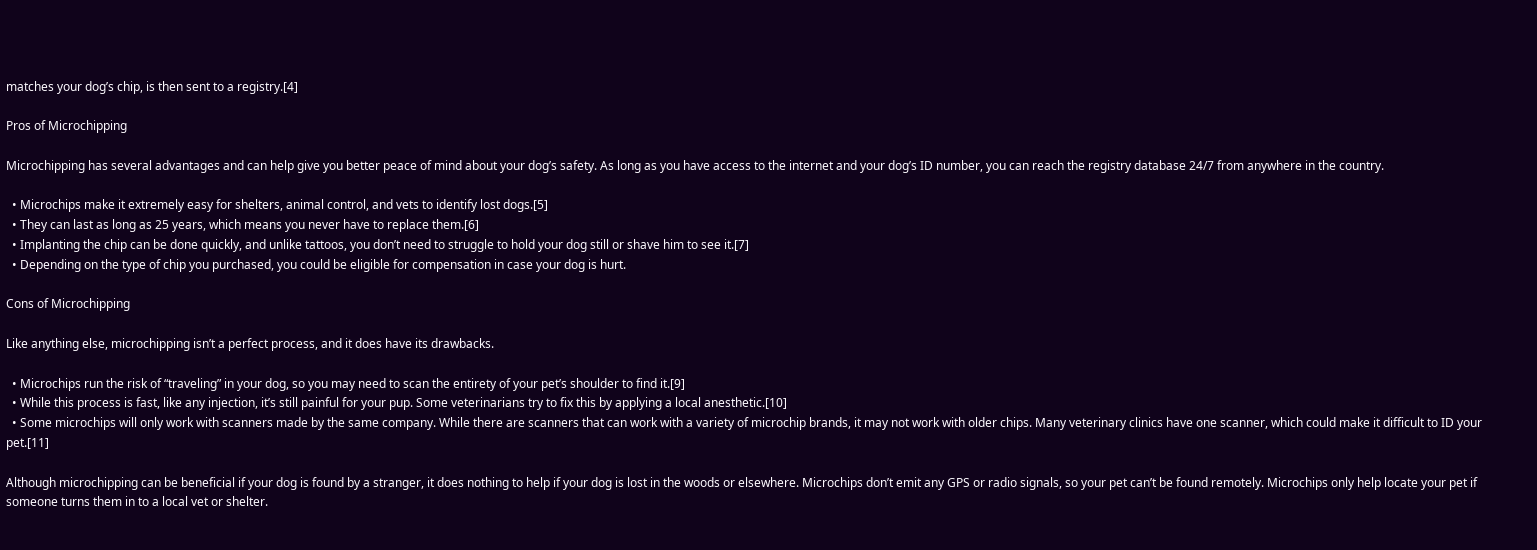matches your dog’s chip, is then sent to a registry.[4]

Pros of Microchipping

Microchipping has several advantages and can help give you better peace of mind about your dog’s safety. As long as you have access to the internet and your dog’s ID number, you can reach the registry database 24/7 from anywhere in the country.

  • Microchips make it extremely easy for shelters, animal control, and vets to identify lost dogs.[5]
  • They can last as long as 25 years, which means you never have to replace them.[6]
  • Implanting the chip can be done quickly, and unlike tattoos, you don’t need to struggle to hold your dog still or shave him to see it.[7]
  • Depending on the type of chip you purchased, you could be eligible for compensation in case your dog is hurt.

Cons of Microchipping

Like anything else, microchipping isn’t a perfect process, and it does have its drawbacks.

  • Microchips run the risk of “traveling” in your dog, so you may need to scan the entirety of your pet’s shoulder to find it.[9]
  • While this process is fast, like any injection, it’s still painful for your pup. Some veterinarians try to fix this by applying a local anesthetic.[10]
  • Some microchips will only work with scanners made by the same company. While there are scanners that can work with a variety of microchip brands, it may not work with older chips. Many veterinary clinics have one scanner, which could make it difficult to ID your pet.[11]

Although microchipping can be beneficial if your dog is found by a stranger, it does nothing to help if your dog is lost in the woods or elsewhere. Microchips don’t emit any GPS or radio signals, so your pet can’t be found remotely. Microchips only help locate your pet if someone turns them in to a local vet or shelter.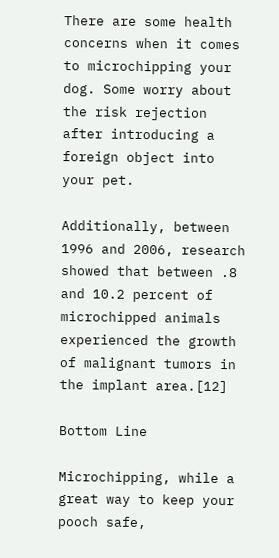There are some health concerns when it comes to microchipping your dog. Some worry about the risk rejection after introducing a foreign object into your pet.

Additionally, between 1996 and 2006, research showed that between .8 and 10.2 percent of microchipped animals experienced the growth of malignant tumors in the implant area.[12]

Bottom Line

Microchipping, while a great way to keep your pooch safe,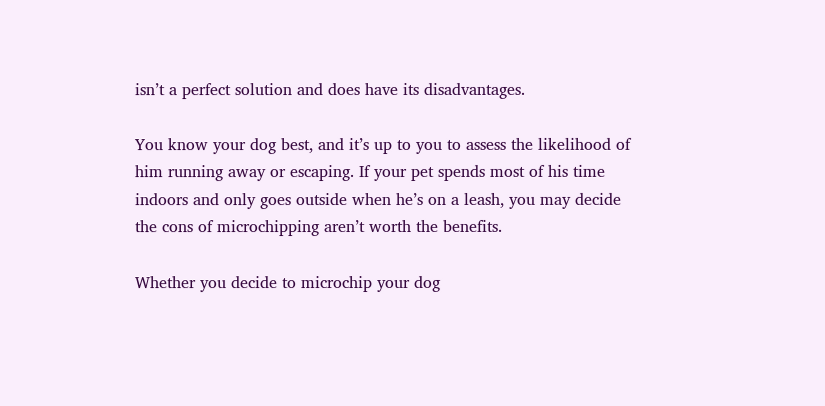isn’t a perfect solution and does have its disadvantages.

You know your dog best, and it’s up to you to assess the likelihood of him running away or escaping. If your pet spends most of his time indoors and only goes outside when he’s on a leash, you may decide the cons of microchipping aren’t worth the benefits.

Whether you decide to microchip your dog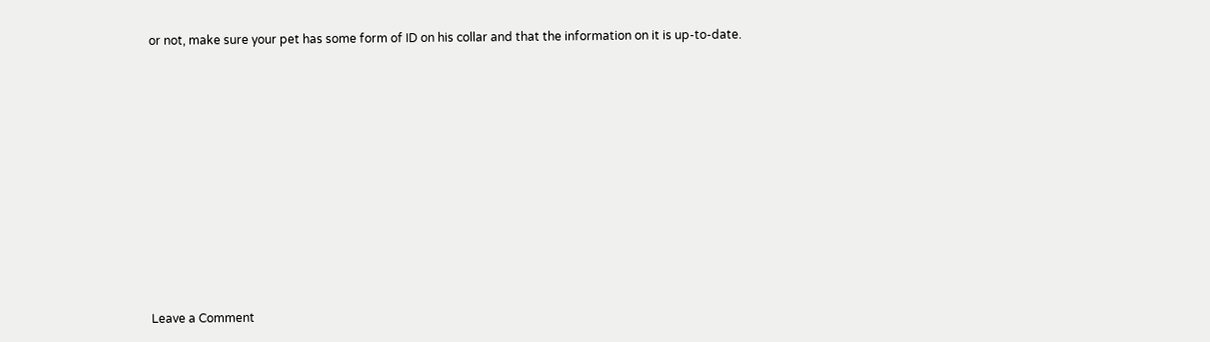or not, make sure your pet has some form of ID on his collar and that the information on it is up-to-date.















Leave a Comment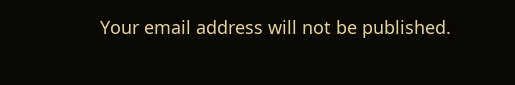Your email address will not be published.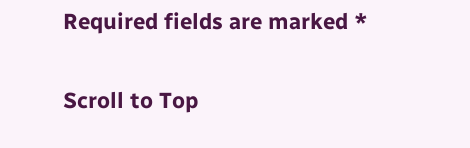Required fields are marked *

Scroll to Top